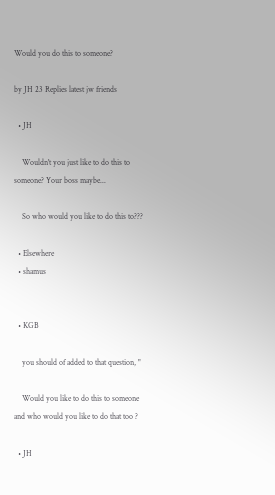Would you do this to someone?

by JH 23 Replies latest jw friends

  • JH

    Wouldn't you just like to do this to someone? Your boss maybe...

    So who would you like to do this to???

  • Elsewhere
  • shamus


  • KGB

    you should of added to that question, "

    Would you like to do this to someone and who would you like to do that too ?

  • JH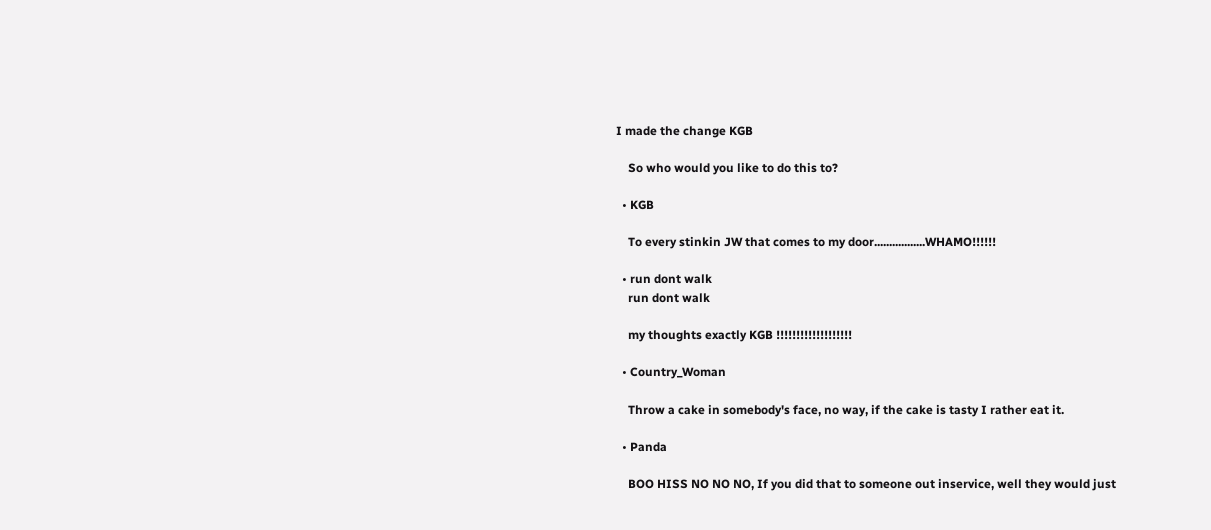I made the change KGB

    So who would you like to do this to?

  • KGB

    To every stinkin JW that comes to my door.................WHAMO!!!!!!

  • run dont walk
    run dont walk

    my thoughts exactly KGB !!!!!!!!!!!!!!!!!!!

  • Country_Woman

    Throw a cake in somebody's face, no way, if the cake is tasty I rather eat it.

  • Panda

    BOO HISS NO NO NO, If you did that to someone out inservice, well they would just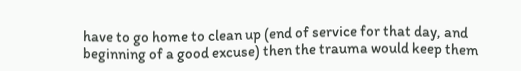have to go home to clean up (end of service for that day, and beginning of a good excuse) then the trauma would keep them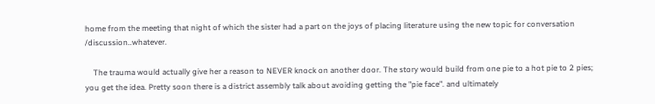home from the meeting that night of which the sister had a part on the joys of placing literature using the new topic for conversation /discussion..whatever.

    The trauma would actually give her a reason to NEVER knock on another door. The story would build from one pie to a hot pie to 2 pies; you get the idea. Pretty soon there is a district assembly talk about avoiding getting the "pie face". and ultimately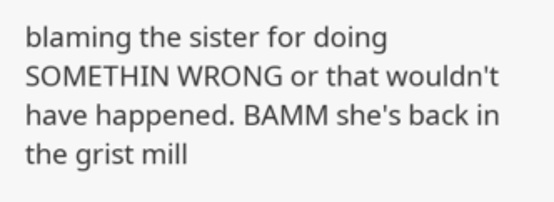blaming the sister for doing SOMETHIN WRONG or that wouldn't have happened. BAMM she's back in the grist mill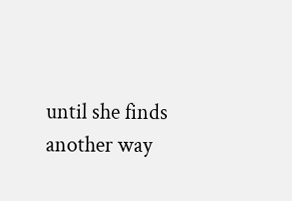until she finds another way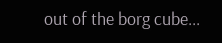out of the borg cube...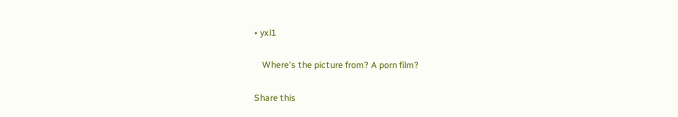• yxl1

    Where's the picture from? A porn film?

Share this